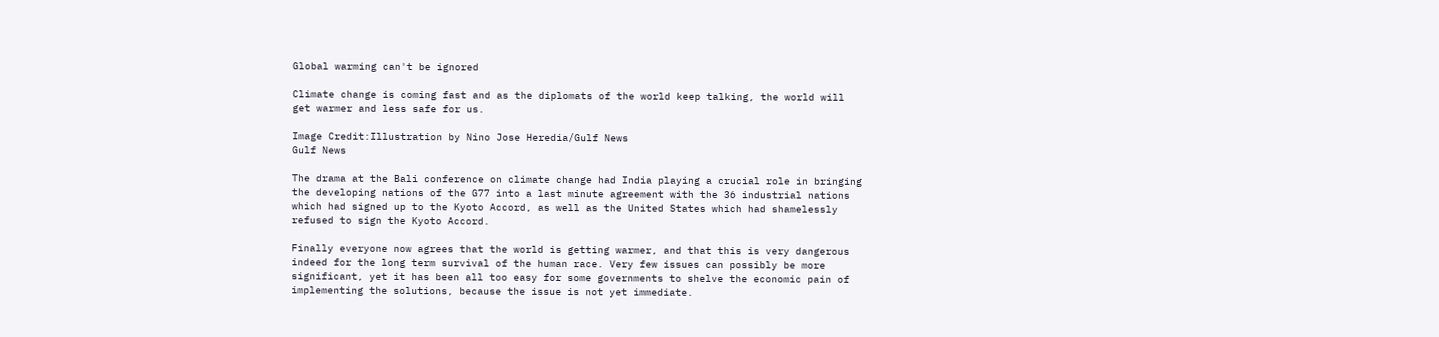Global warming can't be ignored

Climate change is coming fast and as the diplomats of the world keep talking, the world will get warmer and less safe for us.

Image Credit:Illustration by Nino Jose Heredia/Gulf News
Gulf News

The drama at the Bali conference on climate change had India playing a crucial role in bringing the developing nations of the G77 into a last minute agreement with the 36 industrial nations which had signed up to the Kyoto Accord, as well as the United States which had shamelessly refused to sign the Kyoto Accord.

Finally everyone now agrees that the world is getting warmer, and that this is very dangerous indeed for the long term survival of the human race. Very few issues can possibly be more significant, yet it has been all too easy for some governments to shelve the economic pain of implementing the solutions, because the issue is not yet immediate.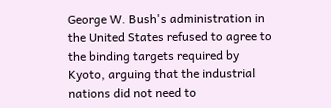George W. Bush's administration in the United States refused to agree to the binding targets required by Kyoto, arguing that the industrial nations did not need to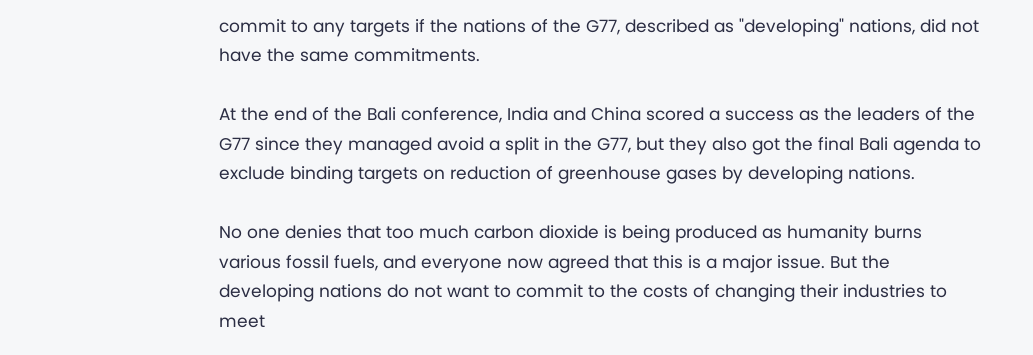commit to any targets if the nations of the G77, described as "developing" nations, did not have the same commitments.

At the end of the Bali conference, India and China scored a success as the leaders of the G77 since they managed avoid a split in the G77, but they also got the final Bali agenda to exclude binding targets on reduction of greenhouse gases by developing nations.

No one denies that too much carbon dioxide is being produced as humanity burns various fossil fuels, and everyone now agreed that this is a major issue. But the developing nations do not want to commit to the costs of changing their industries to meet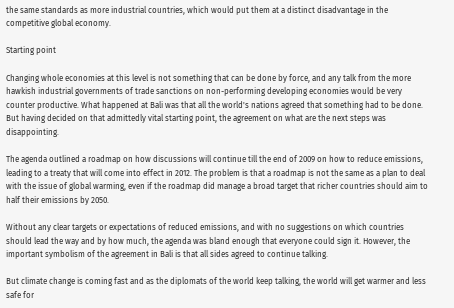the same standards as more industrial countries, which would put them at a distinct disadvantage in the competitive global economy.

Starting point

Changing whole economies at this level is not something that can be done by force, and any talk from the more hawkish industrial governments of trade sanctions on non-performing developing economies would be very counter productive. What happened at Bali was that all the world's nations agreed that something had to be done. But having decided on that admittedly vital starting point, the agreement on what are the next steps was disappointing.

The agenda outlined a roadmap on how discussions will continue till the end of 2009 on how to reduce emissions, leading to a treaty that will come into effect in 2012. The problem is that a roadmap is not the same as a plan to deal with the issue of global warming, even if the roadmap did manage a broad target that richer countries should aim to half their emissions by 2050.

Without any clear targets or expectations of reduced emissions, and with no suggestions on which countries should lead the way and by how much, the agenda was bland enough that everyone could sign it. However, the important symbolism of the agreement in Bali is that all sides agreed to continue talking.

But climate change is coming fast and as the diplomats of the world keep talking, the world will get warmer and less safe for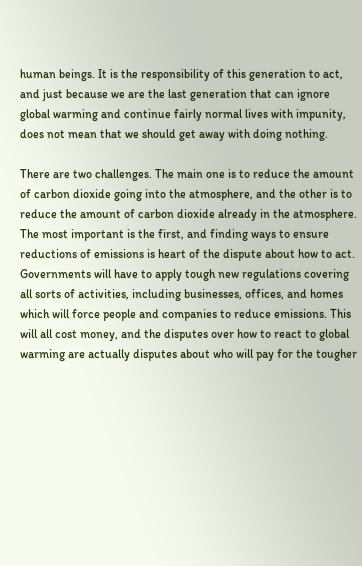human beings. It is the responsibility of this generation to act, and just because we are the last generation that can ignore global warming and continue fairly normal lives with impunity, does not mean that we should get away with doing nothing.

There are two challenges. The main one is to reduce the amount of carbon dioxide going into the atmosphere, and the other is to reduce the amount of carbon dioxide already in the atmosphere. The most important is the first, and finding ways to ensure reductions of emissions is heart of the dispute about how to act. Governments will have to apply tough new regulations covering all sorts of activities, including businesses, offices, and homes which will force people and companies to reduce emissions. This will all cost money, and the disputes over how to react to global warming are actually disputes about who will pay for the tougher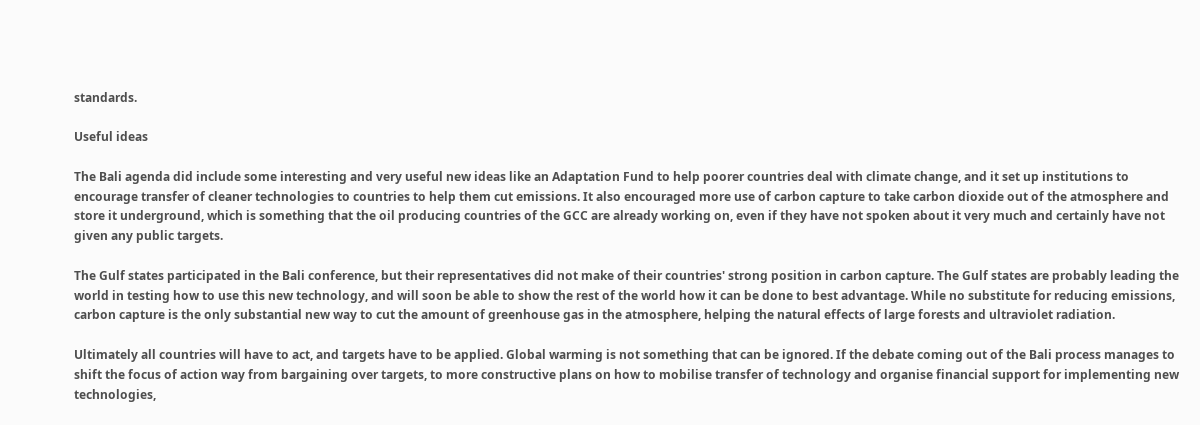standards.

Useful ideas

The Bali agenda did include some interesting and very useful new ideas like an Adaptation Fund to help poorer countries deal with climate change, and it set up institutions to encourage transfer of cleaner technologies to countries to help them cut emissions. It also encouraged more use of carbon capture to take carbon dioxide out of the atmosphere and store it underground, which is something that the oil producing countries of the GCC are already working on, even if they have not spoken about it very much and certainly have not given any public targets.

The Gulf states participated in the Bali conference, but their representatives did not make of their countries' strong position in carbon capture. The Gulf states are probably leading the world in testing how to use this new technology, and will soon be able to show the rest of the world how it can be done to best advantage. While no substitute for reducing emissions, carbon capture is the only substantial new way to cut the amount of greenhouse gas in the atmosphere, helping the natural effects of large forests and ultraviolet radiation.

Ultimately all countries will have to act, and targets have to be applied. Global warming is not something that can be ignored. If the debate coming out of the Bali process manages to shift the focus of action way from bargaining over targets, to more constructive plans on how to mobilise transfer of technology and organise financial support for implementing new technologies,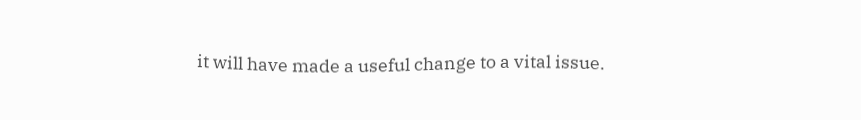it will have made a useful change to a vital issue.